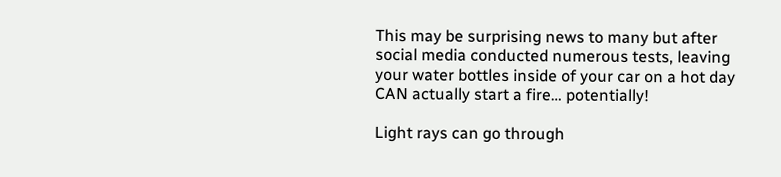This may be surprising news to many but after social media conducted numerous tests, leaving your water bottles inside of your car on a hot day CAN actually start a fire… potentially!

Light rays can go through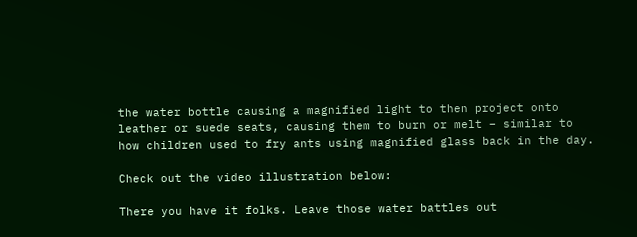the water bottle causing a magnified light to then project onto leather or suede seats, causing them to burn or melt – similar to how children used to fry ants using magnified glass back in the day.

Check out the video illustration below:

There you have it folks. Leave those water battles out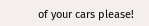of your cars please!